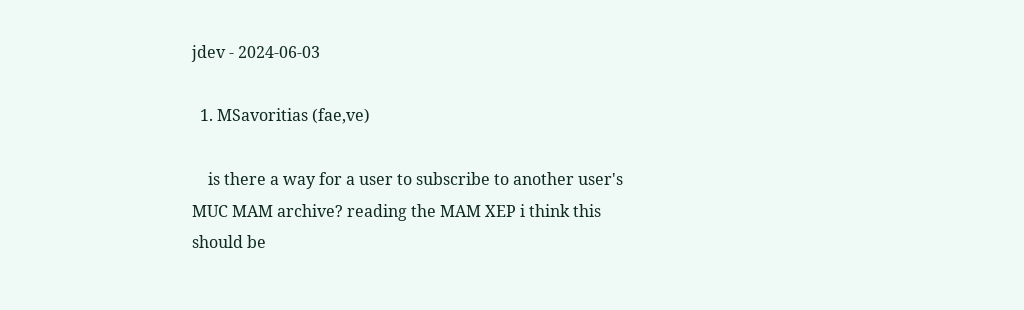jdev - 2024-06-03

  1. MSavoritias (fae,ve)

    is there a way for a user to subscribe to another user's MUC MAM archive? reading the MAM XEP i think this should be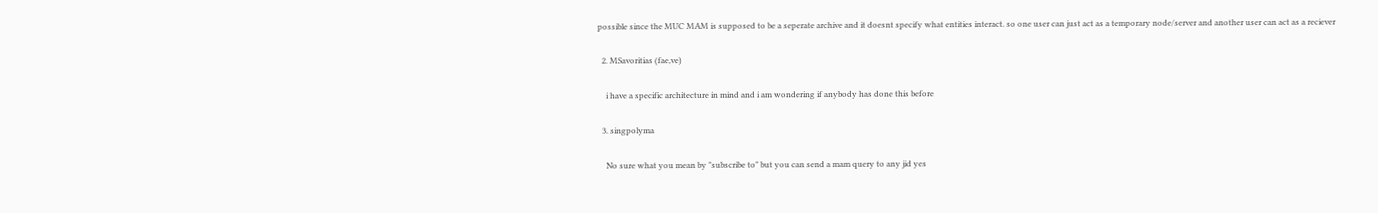possible since the MUC MAM is supposed to be a seperate archive and it doesnt specify what entities interact. so one user can just act as a temporary node/server and another user can act as a reciever

  2. MSavoritias (fae,ve)

    i have a specific architecture in mind and i am wondering if anybody has done this before

  3. singpolyma

    No sure what you mean by "subscribe to" but you can send a mam query to any jid yes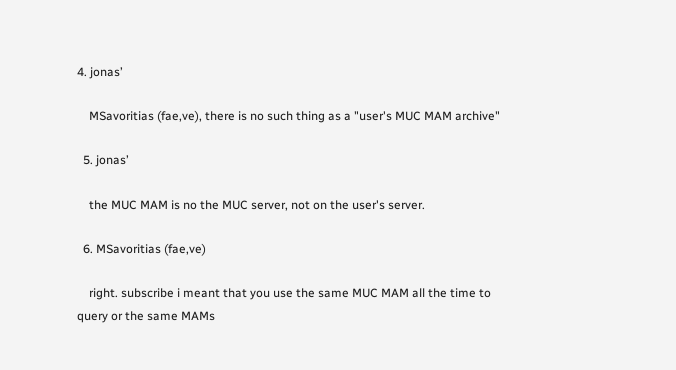4. jonas’

    MSavoritias (fae,ve), there is no such thing as a "user's MUC MAM archive"

  5. jonas’

    the MUC MAM is no the MUC server, not on the user's server.

  6. MSavoritias (fae,ve)

    right. subscribe i meant that you use the same MUC MAM all the time to query or the same MAMs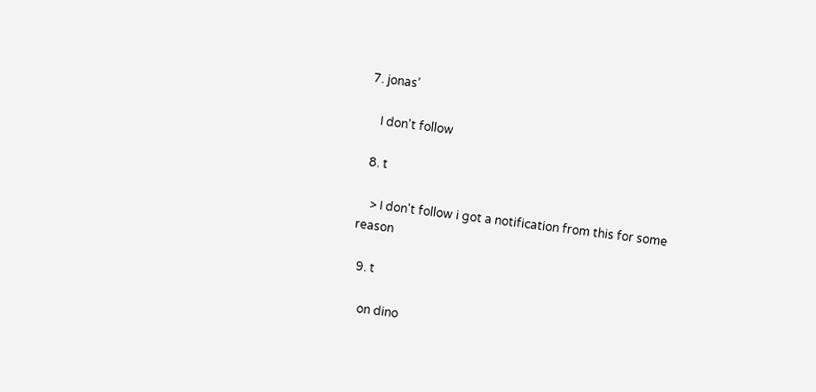7. jonas’

    I don't follow

  8. t

    > I don't follow i got a notification from this for some reason

  9. t

    on dino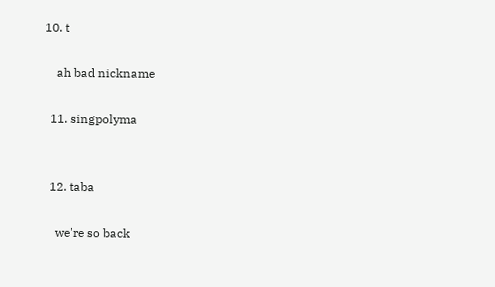10. t

    ah bad nickname

  11. singpolyma


  12. taba

    we're so back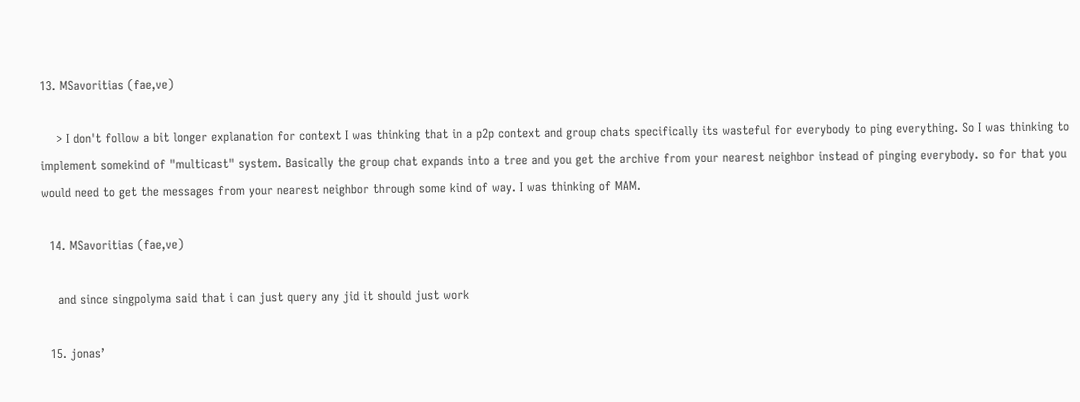13. MSavoritias (fae,ve)

    > I don't follow a bit longer explanation for context I was thinking that in a p2p context and group chats specifically its wasteful for everybody to ping everything. So I was thinking to implement somekind of "multicast" system. Basically the group chat expands into a tree and you get the archive from your nearest neighbor instead of pinging everybody. so for that you would need to get the messages from your nearest neighbor through some kind of way. I was thinking of MAM.

  14. MSavoritias (fae,ve)

    and since singpolyma said that i can just query any jid it should just work

  15. jonas’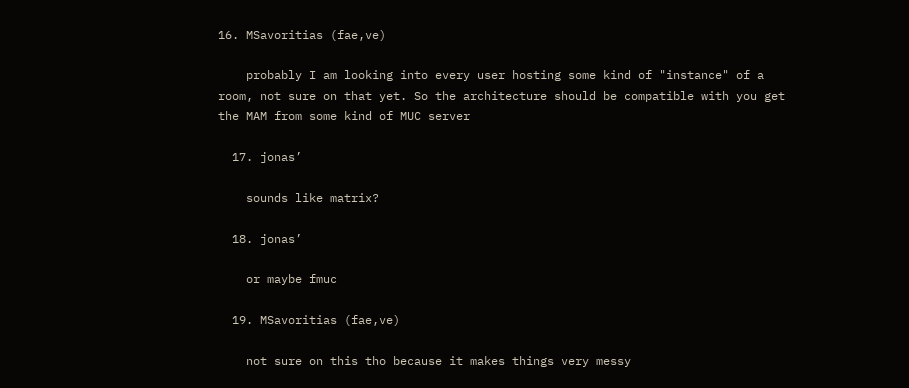16. MSavoritias (fae,ve)

    probably I am looking into every user hosting some kind of "instance" of a room, not sure on that yet. So the architecture should be compatible with you get the MAM from some kind of MUC server

  17. jonas’

    sounds like matrix?

  18. jonas’

    or maybe fmuc

  19. MSavoritias (fae,ve)

    not sure on this tho because it makes things very messy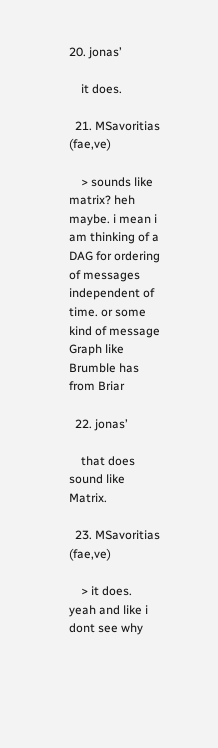20. jonas’

    it does.

  21. MSavoritias (fae,ve)

    > sounds like matrix? heh maybe. i mean i am thinking of a DAG for ordering of messages independent of time. or some kind of message Graph like Brumble has from Briar

  22. jonas’

    that does sound like Matrix.

  23. MSavoritias (fae,ve)

    > it does. yeah and like i dont see why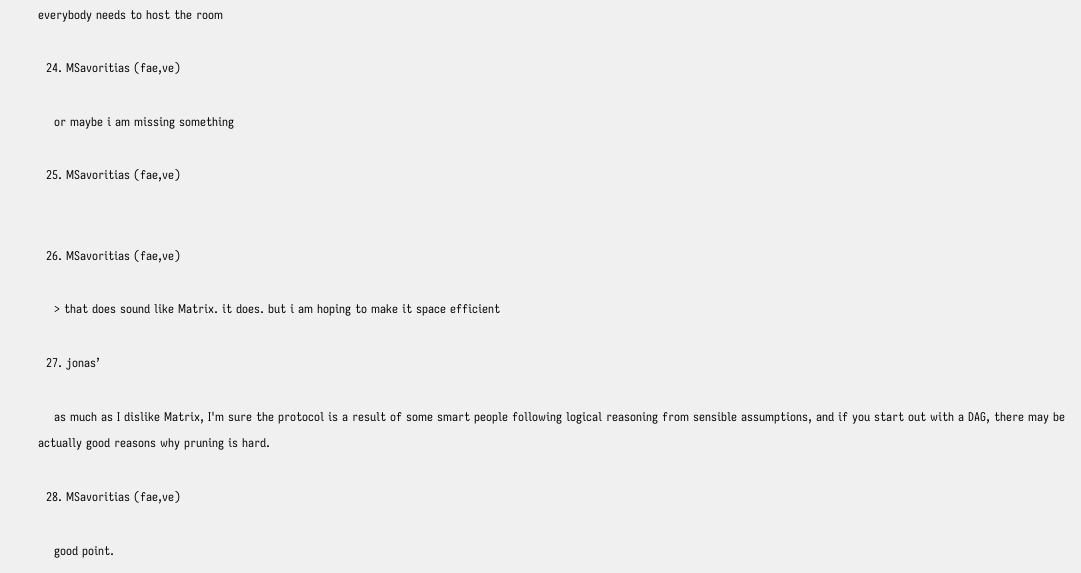everybody needs to host the room

  24. MSavoritias (fae,ve)

    or maybe i am missing something

  25. MSavoritias (fae,ve)


  26. MSavoritias (fae,ve)

    > that does sound like Matrix. it does. but i am hoping to make it space efficient

  27. jonas’

    as much as I dislike Matrix, I'm sure the protocol is a result of some smart people following logical reasoning from sensible assumptions, and if you start out with a DAG, there may be actually good reasons why pruning is hard.

  28. MSavoritias (fae,ve)

    good point.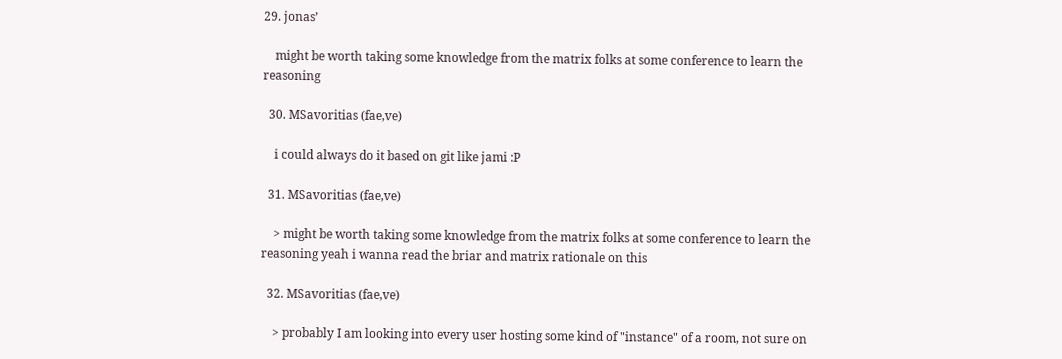29. jonas’

    might be worth taking some knowledge from the matrix folks at some conference to learn the reasoning

  30. MSavoritias (fae,ve)

    i could always do it based on git like jami :P

  31. MSavoritias (fae,ve)

    > might be worth taking some knowledge from the matrix folks at some conference to learn the reasoning yeah i wanna read the briar and matrix rationale on this

  32. MSavoritias (fae,ve)

    > probably I am looking into every user hosting some kind of "instance" of a room, not sure on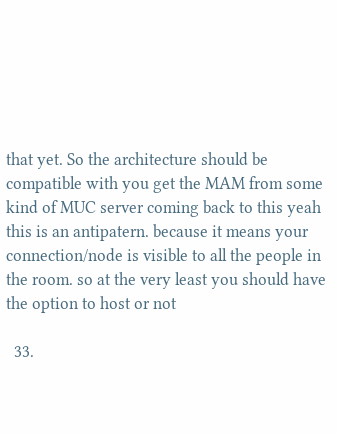that yet. So the architecture should be compatible with you get the MAM from some kind of MUC server coming back to this yeah this is an antipatern. because it means your connection/node is visible to all the people in the room. so at the very least you should have the option to host or not

  33.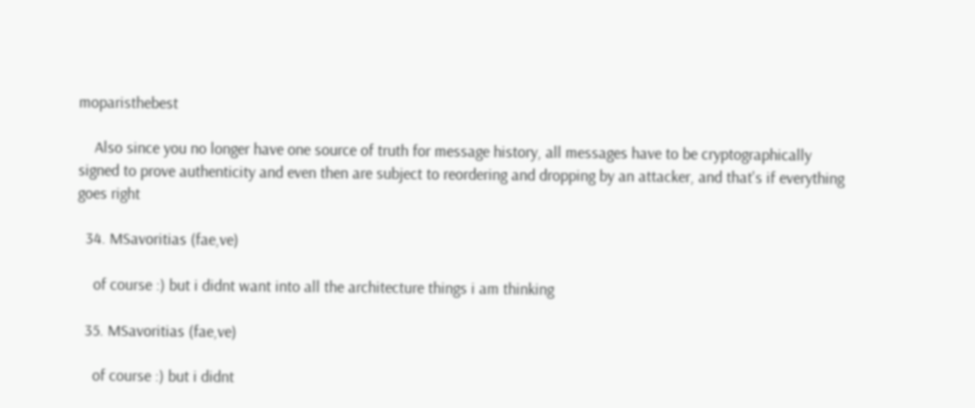moparisthebest

    Also since you no longer have one source of truth for message history, all messages have to be cryptographically signed to prove authenticity and even then are subject to reordering and dropping by an attacker, and that's if everything goes right

  34. MSavoritias (fae,ve)

    of course :) but i didnt want into all the architecture things i am thinking

  35. MSavoritias (fae,ve)

    of course :) but i didnt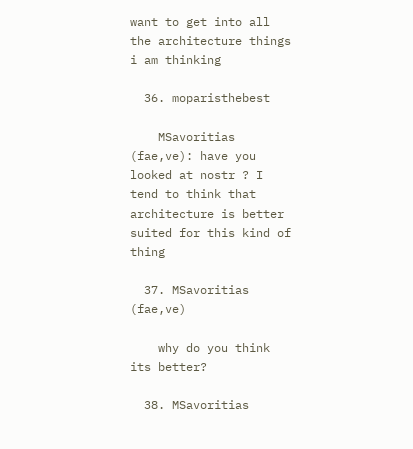want to get into all the architecture things i am thinking

  36. moparisthebest

    MSavoritias (fae,ve): have you looked at nostr ? I tend to think that architecture is better suited for this kind of thing

  37. MSavoritias (fae,ve)

    why do you think its better?

  38. MSavoritias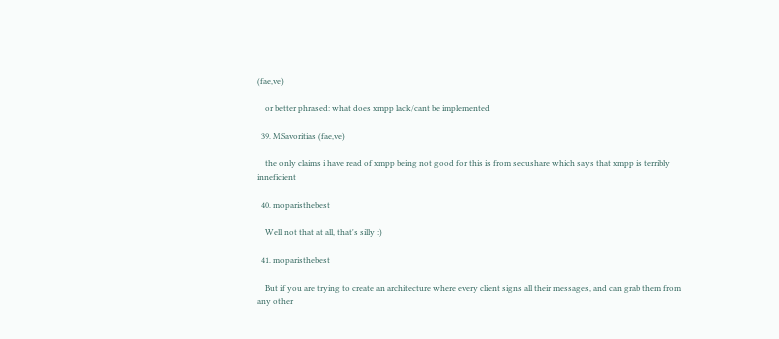(fae,ve)

    or better phrased: what does xmpp lack/cant be implemented

  39. MSavoritias (fae,ve)

    the only claims i have read of xmpp being not good for this is from secushare which says that xmpp is terribly inneficient

  40. moparisthebest

    Well not that at all, that's silly :)

  41. moparisthebest

    But if you are trying to create an architecture where every client signs all their messages, and can grab them from any other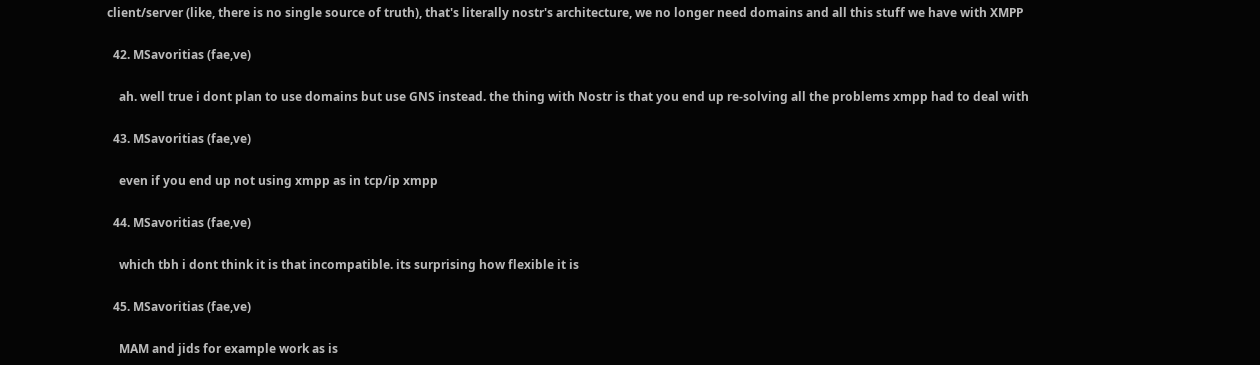client/server (like, there is no single source of truth), that's literally nostr's architecture, we no longer need domains and all this stuff we have with XMPP

  42. MSavoritias (fae,ve)

    ah. well true i dont plan to use domains but use GNS instead. the thing with Nostr is that you end up re-solving all the problems xmpp had to deal with

  43. MSavoritias (fae,ve)

    even if you end up not using xmpp as in tcp/ip xmpp

  44. MSavoritias (fae,ve)

    which tbh i dont think it is that incompatible. its surprising how flexible it is

  45. MSavoritias (fae,ve)

    MAM and jids for example work as is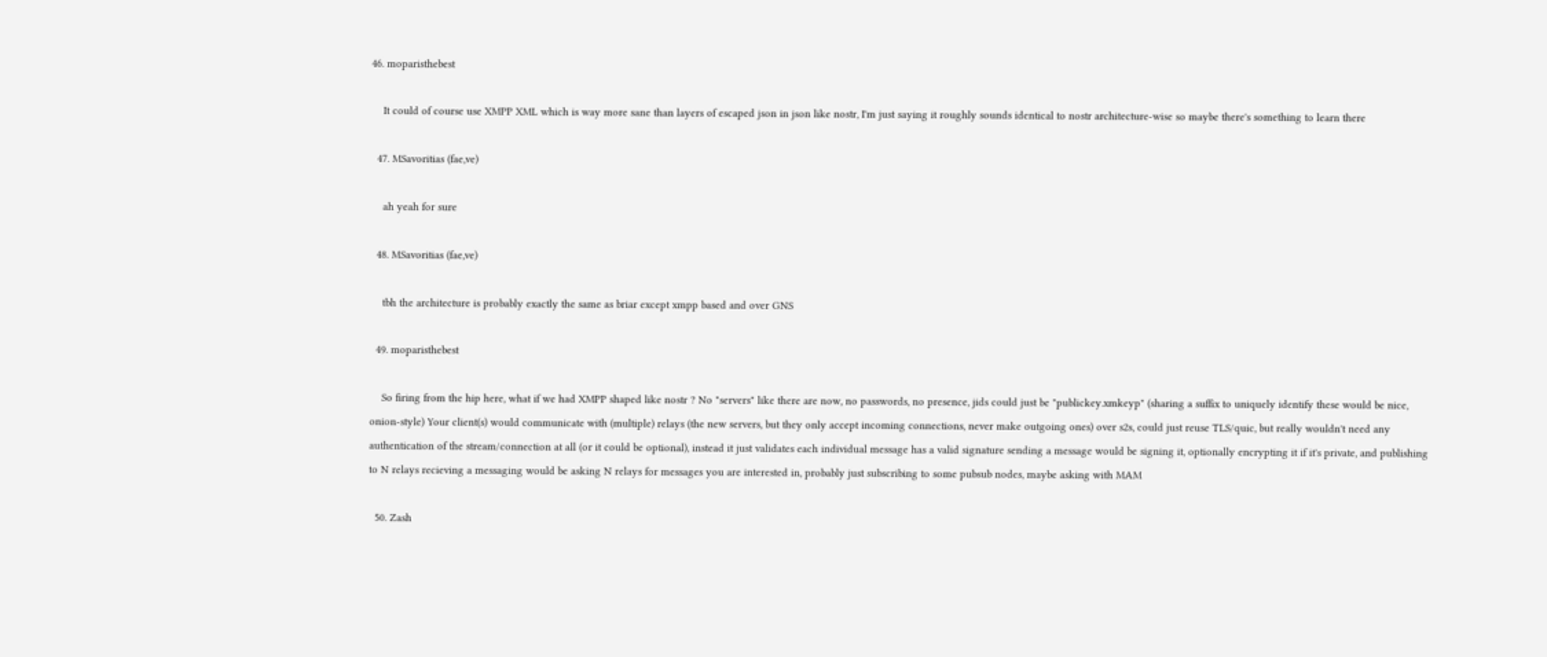46. moparisthebest

    It could of course use XMPP XML which is way more sane than layers of escaped json in json like nostr, I'm just saying it roughly sounds identical to nostr architecture-wise so maybe there's something to learn there

  47. MSavoritias (fae,ve)

    ah yeah for sure

  48. MSavoritias (fae,ve)

    tbh the architecture is probably exactly the same as briar except xmpp based and over GNS

  49. moparisthebest

    So firing from the hip here, what if we had XMPP shaped like nostr ? No "servers" like there are now, no passwords, no presence, jids could just be "publickey.xmkeyp" (sharing a suffix to uniquely identify these would be nice, onion-style) Your client(s) would communicate with (multiple) relays (the new servers, but they only accept incoming connections, never make outgoing ones) over s2s, could just reuse TLS/quic, but really wouldn't need any authentication of the stream/connection at all (or it could be optional), instead it just validates each individual message has a valid signature sending a message would be signing it, optionally encrypting it if it's private, and publishing to N relays recieving a messaging would be asking N relays for messages you are interested in, probably just subscribing to some pubsub nodes, maybe asking with MAM

  50. Zash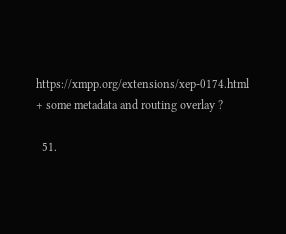https://xmpp.org/extensions/xep-0174.html + some metadata and routing overlay ?

  51.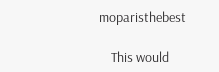moparisthebest

    This would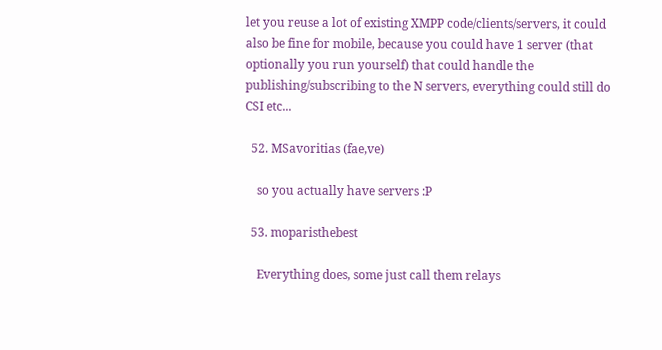let you reuse a lot of existing XMPP code/clients/servers, it could also be fine for mobile, because you could have 1 server (that optionally you run yourself) that could handle the publishing/subscribing to the N servers, everything could still do CSI etc...

  52. MSavoritias (fae,ve)

    so you actually have servers :P

  53. moparisthebest

    Everything does, some just call them relays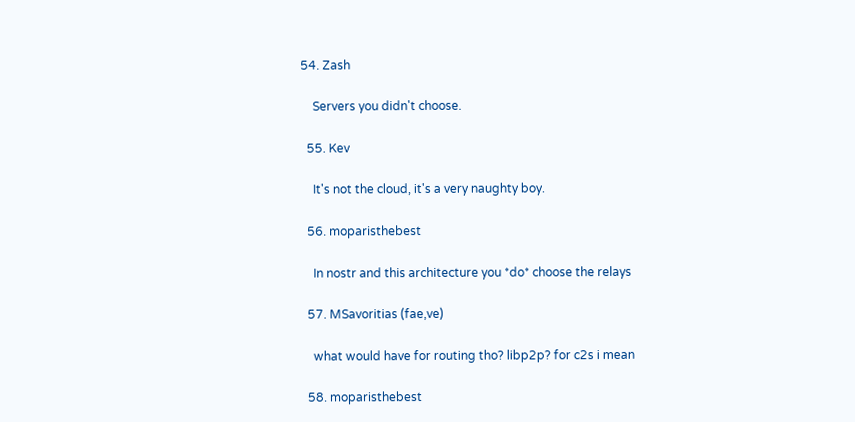54. Zash

    Servers you didn't choose.

  55. Kev

    It's not the cloud, it's a very naughty boy.

  56. moparisthebest

    In nostr and this architecture you *do* choose the relays

  57. MSavoritias (fae,ve)

    what would have for routing tho? libp2p? for c2s i mean

  58. moparisthebest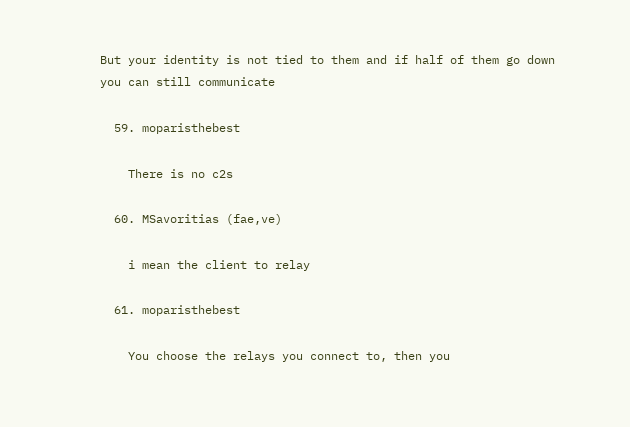But your identity is not tied to them and if half of them go down you can still communicate

  59. moparisthebest

    There is no c2s

  60. MSavoritias (fae,ve)

    i mean the client to relay

  61. moparisthebest

    You choose the relays you connect to, then you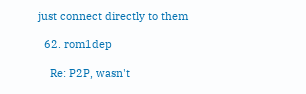just connect directly to them

  62. rom1dep

    Re: P2P, wasn't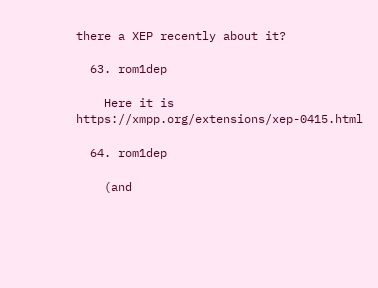there a XEP recently about it?

  63. rom1dep

    Here it is https://xmpp.org/extensions/xep-0415.html

  64. rom1dep

    (and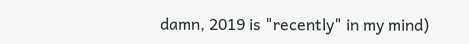damn, 2019 is "recently" in my mind)